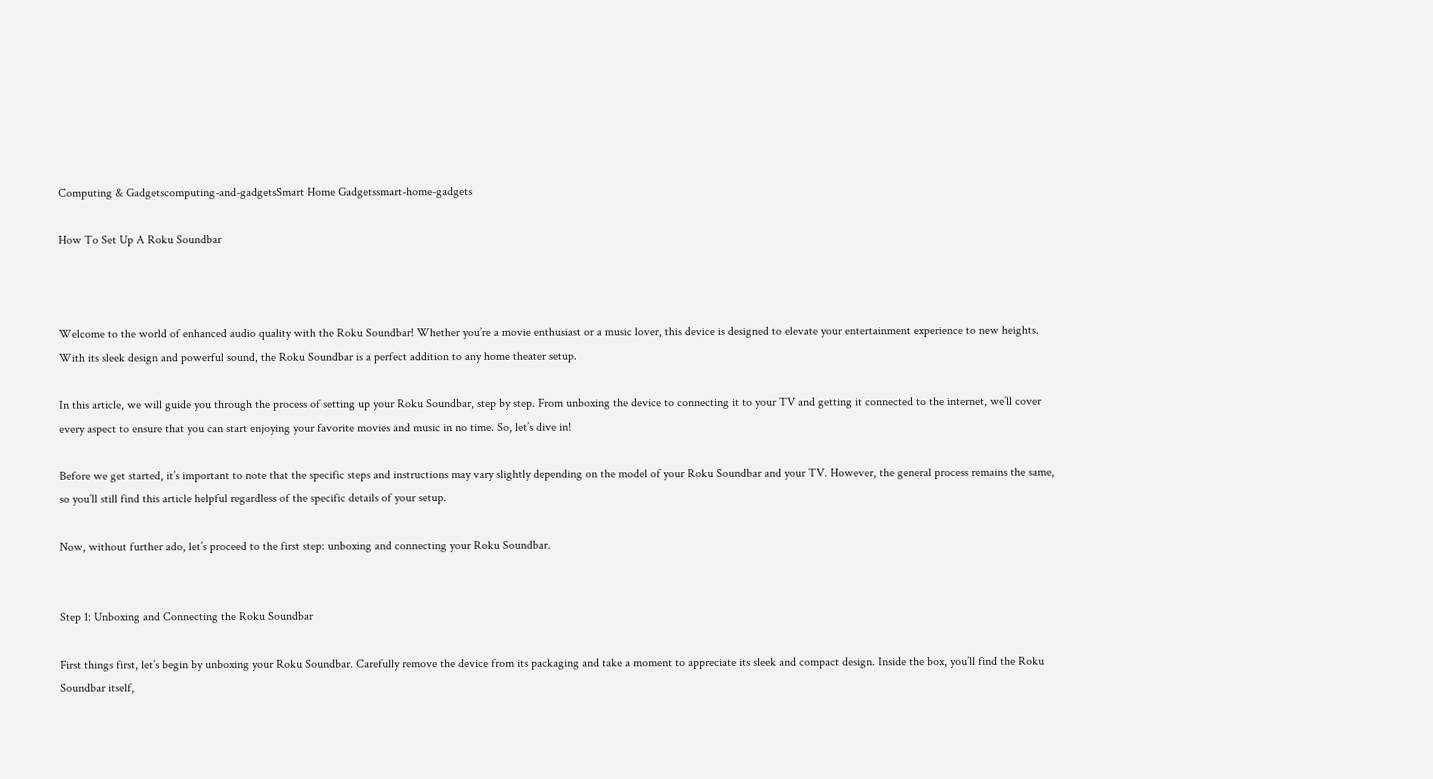Computing & Gadgetscomputing-and-gadgetsSmart Home Gadgetssmart-home-gadgets

How To Set Up A Roku Soundbar



Welcome to the world of enhanced audio quality with the Roku Soundbar! Whether you’re a movie enthusiast or a music lover, this device is designed to elevate your entertainment experience to new heights. With its sleek design and powerful sound, the Roku Soundbar is a perfect addition to any home theater setup.

In this article, we will guide you through the process of setting up your Roku Soundbar, step by step. From unboxing the device to connecting it to your TV and getting it connected to the internet, we’ll cover every aspect to ensure that you can start enjoying your favorite movies and music in no time. So, let’s dive in!

Before we get started, it’s important to note that the specific steps and instructions may vary slightly depending on the model of your Roku Soundbar and your TV. However, the general process remains the same, so you’ll still find this article helpful regardless of the specific details of your setup.

Now, without further ado, let’s proceed to the first step: unboxing and connecting your Roku Soundbar.


Step 1: Unboxing and Connecting the Roku Soundbar

First things first, let’s begin by unboxing your Roku Soundbar. Carefully remove the device from its packaging and take a moment to appreciate its sleek and compact design. Inside the box, you’ll find the Roku Soundbar itself,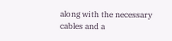along with the necessary cables and a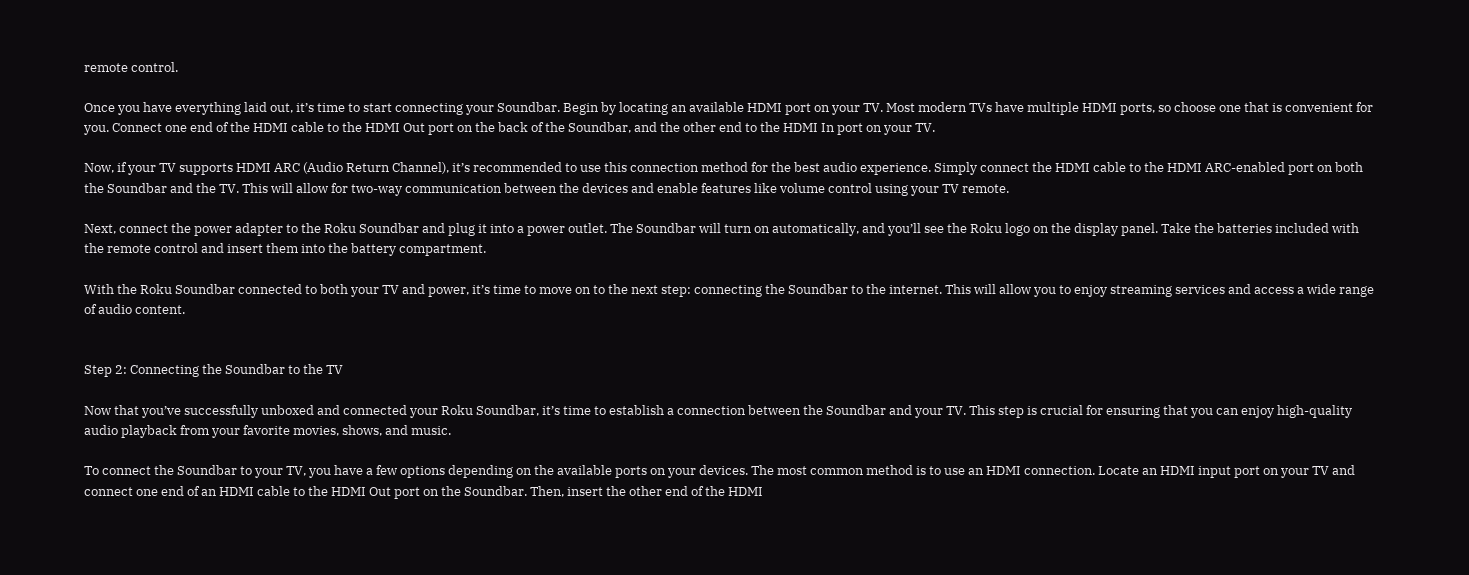remote control.

Once you have everything laid out, it’s time to start connecting your Soundbar. Begin by locating an available HDMI port on your TV. Most modern TVs have multiple HDMI ports, so choose one that is convenient for you. Connect one end of the HDMI cable to the HDMI Out port on the back of the Soundbar, and the other end to the HDMI In port on your TV.

Now, if your TV supports HDMI ARC (Audio Return Channel), it’s recommended to use this connection method for the best audio experience. Simply connect the HDMI cable to the HDMI ARC-enabled port on both the Soundbar and the TV. This will allow for two-way communication between the devices and enable features like volume control using your TV remote.

Next, connect the power adapter to the Roku Soundbar and plug it into a power outlet. The Soundbar will turn on automatically, and you’ll see the Roku logo on the display panel. Take the batteries included with the remote control and insert them into the battery compartment.

With the Roku Soundbar connected to both your TV and power, it’s time to move on to the next step: connecting the Soundbar to the internet. This will allow you to enjoy streaming services and access a wide range of audio content.


Step 2: Connecting the Soundbar to the TV

Now that you’ve successfully unboxed and connected your Roku Soundbar, it’s time to establish a connection between the Soundbar and your TV. This step is crucial for ensuring that you can enjoy high-quality audio playback from your favorite movies, shows, and music.

To connect the Soundbar to your TV, you have a few options depending on the available ports on your devices. The most common method is to use an HDMI connection. Locate an HDMI input port on your TV and connect one end of an HDMI cable to the HDMI Out port on the Soundbar. Then, insert the other end of the HDMI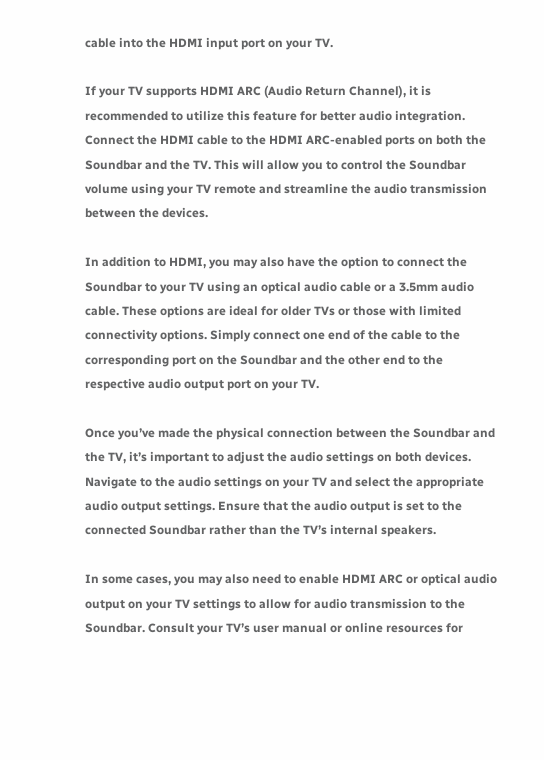cable into the HDMI input port on your TV.

If your TV supports HDMI ARC (Audio Return Channel), it is recommended to utilize this feature for better audio integration. Connect the HDMI cable to the HDMI ARC-enabled ports on both the Soundbar and the TV. This will allow you to control the Soundbar volume using your TV remote and streamline the audio transmission between the devices.

In addition to HDMI, you may also have the option to connect the Soundbar to your TV using an optical audio cable or a 3.5mm audio cable. These options are ideal for older TVs or those with limited connectivity options. Simply connect one end of the cable to the corresponding port on the Soundbar and the other end to the respective audio output port on your TV.

Once you’ve made the physical connection between the Soundbar and the TV, it’s important to adjust the audio settings on both devices. Navigate to the audio settings on your TV and select the appropriate audio output settings. Ensure that the audio output is set to the connected Soundbar rather than the TV’s internal speakers.

In some cases, you may also need to enable HDMI ARC or optical audio output on your TV settings to allow for audio transmission to the Soundbar. Consult your TV’s user manual or online resources for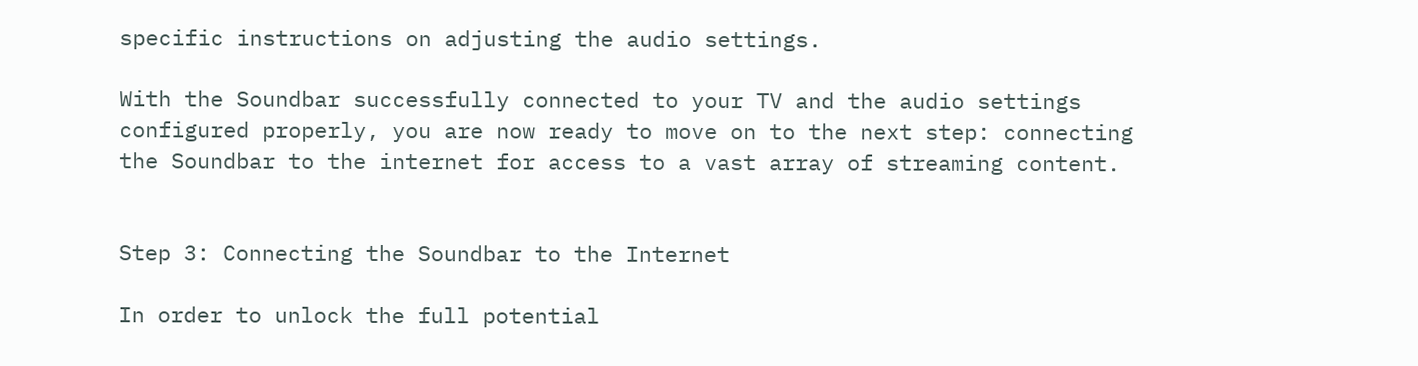specific instructions on adjusting the audio settings.

With the Soundbar successfully connected to your TV and the audio settings configured properly, you are now ready to move on to the next step: connecting the Soundbar to the internet for access to a vast array of streaming content.


Step 3: Connecting the Soundbar to the Internet

In order to unlock the full potential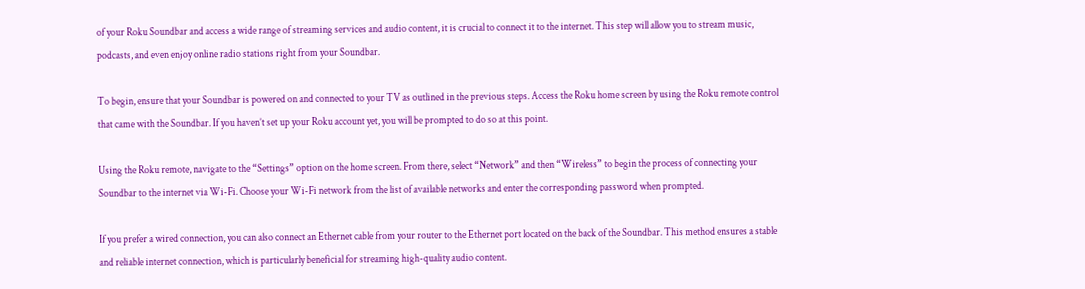of your Roku Soundbar and access a wide range of streaming services and audio content, it is crucial to connect it to the internet. This step will allow you to stream music, podcasts, and even enjoy online radio stations right from your Soundbar.

To begin, ensure that your Soundbar is powered on and connected to your TV as outlined in the previous steps. Access the Roku home screen by using the Roku remote control that came with the Soundbar. If you haven’t set up your Roku account yet, you will be prompted to do so at this point.

Using the Roku remote, navigate to the “Settings” option on the home screen. From there, select “Network” and then “Wireless” to begin the process of connecting your Soundbar to the internet via Wi-Fi. Choose your Wi-Fi network from the list of available networks and enter the corresponding password when prompted.

If you prefer a wired connection, you can also connect an Ethernet cable from your router to the Ethernet port located on the back of the Soundbar. This method ensures a stable and reliable internet connection, which is particularly beneficial for streaming high-quality audio content.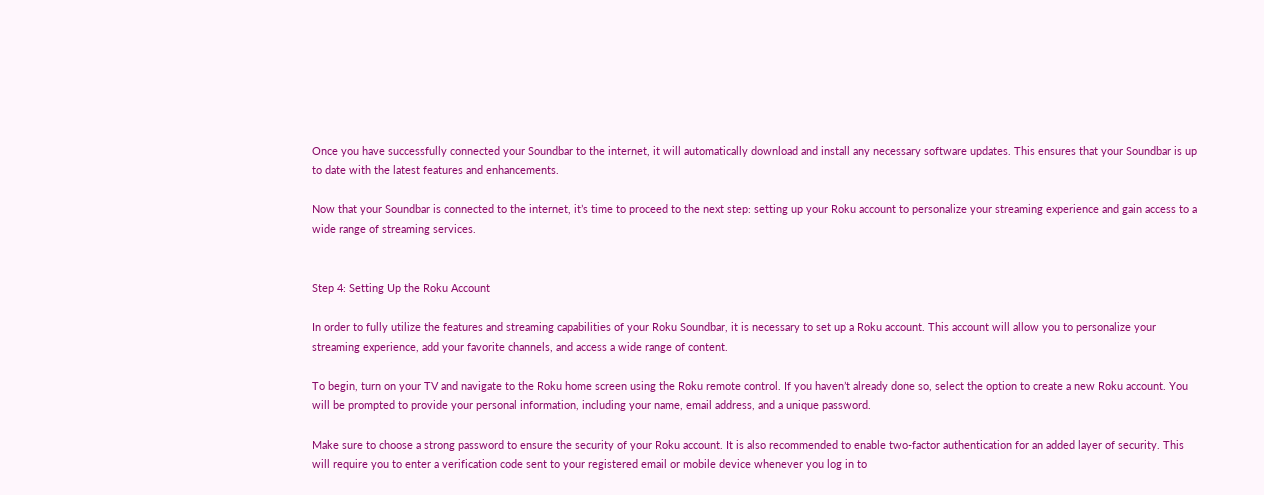Once you have successfully connected your Soundbar to the internet, it will automatically download and install any necessary software updates. This ensures that your Soundbar is up to date with the latest features and enhancements.

Now that your Soundbar is connected to the internet, it’s time to proceed to the next step: setting up your Roku account to personalize your streaming experience and gain access to a wide range of streaming services.


Step 4: Setting Up the Roku Account

In order to fully utilize the features and streaming capabilities of your Roku Soundbar, it is necessary to set up a Roku account. This account will allow you to personalize your streaming experience, add your favorite channels, and access a wide range of content.

To begin, turn on your TV and navigate to the Roku home screen using the Roku remote control. If you haven’t already done so, select the option to create a new Roku account. You will be prompted to provide your personal information, including your name, email address, and a unique password.

Make sure to choose a strong password to ensure the security of your Roku account. It is also recommended to enable two-factor authentication for an added layer of security. This will require you to enter a verification code sent to your registered email or mobile device whenever you log in to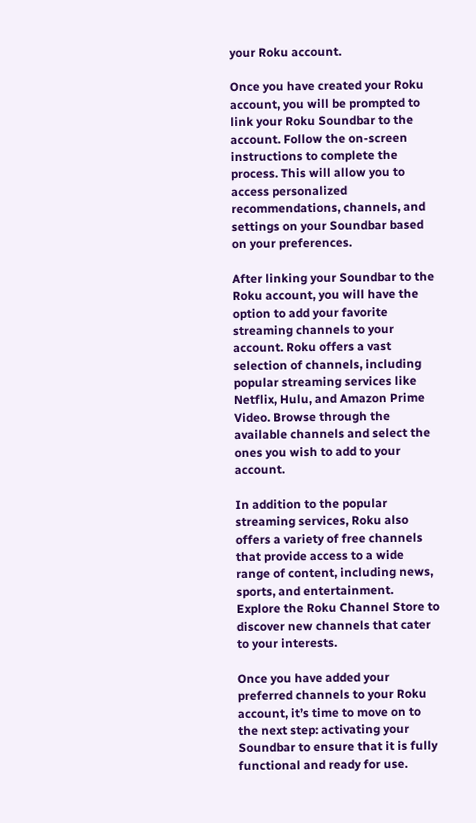your Roku account.

Once you have created your Roku account, you will be prompted to link your Roku Soundbar to the account. Follow the on-screen instructions to complete the process. This will allow you to access personalized recommendations, channels, and settings on your Soundbar based on your preferences.

After linking your Soundbar to the Roku account, you will have the option to add your favorite streaming channels to your account. Roku offers a vast selection of channels, including popular streaming services like Netflix, Hulu, and Amazon Prime Video. Browse through the available channels and select the ones you wish to add to your account.

In addition to the popular streaming services, Roku also offers a variety of free channels that provide access to a wide range of content, including news, sports, and entertainment. Explore the Roku Channel Store to discover new channels that cater to your interests.

Once you have added your preferred channels to your Roku account, it’s time to move on to the next step: activating your Soundbar to ensure that it is fully functional and ready for use.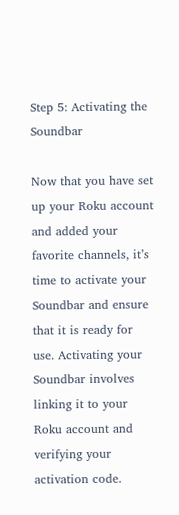Step 5: Activating the Soundbar

Now that you have set up your Roku account and added your favorite channels, it’s time to activate your Soundbar and ensure that it is ready for use. Activating your Soundbar involves linking it to your Roku account and verifying your activation code.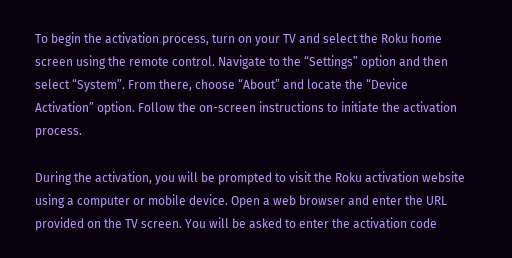To begin the activation process, turn on your TV and select the Roku home screen using the remote control. Navigate to the “Settings” option and then select “System”. From there, choose “About” and locate the “Device Activation” option. Follow the on-screen instructions to initiate the activation process.

During the activation, you will be prompted to visit the Roku activation website using a computer or mobile device. Open a web browser and enter the URL provided on the TV screen. You will be asked to enter the activation code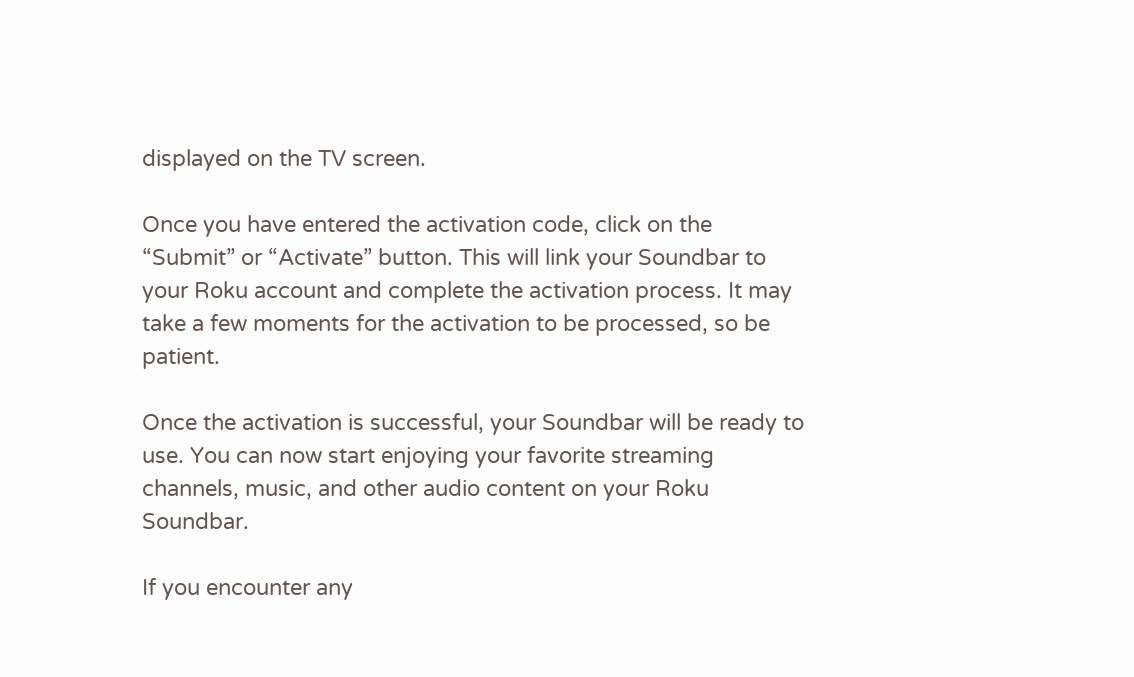displayed on the TV screen.

Once you have entered the activation code, click on the “Submit” or “Activate” button. This will link your Soundbar to your Roku account and complete the activation process. It may take a few moments for the activation to be processed, so be patient.

Once the activation is successful, your Soundbar will be ready to use. You can now start enjoying your favorite streaming channels, music, and other audio content on your Roku Soundbar.

If you encounter any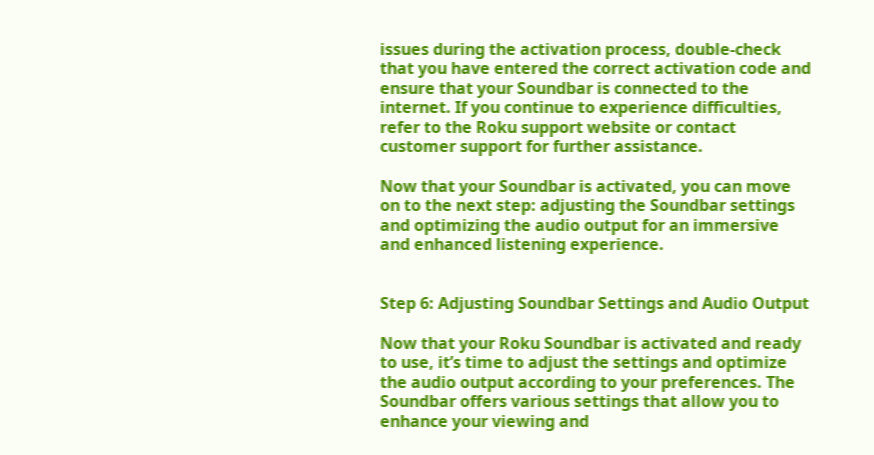issues during the activation process, double-check that you have entered the correct activation code and ensure that your Soundbar is connected to the internet. If you continue to experience difficulties, refer to the Roku support website or contact customer support for further assistance.

Now that your Soundbar is activated, you can move on to the next step: adjusting the Soundbar settings and optimizing the audio output for an immersive and enhanced listening experience.


Step 6: Adjusting Soundbar Settings and Audio Output

Now that your Roku Soundbar is activated and ready to use, it’s time to adjust the settings and optimize the audio output according to your preferences. The Soundbar offers various settings that allow you to enhance your viewing and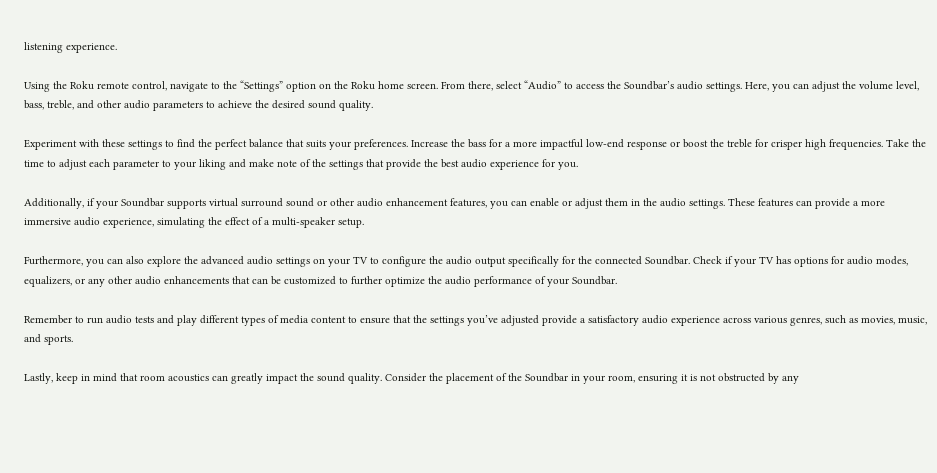listening experience.

Using the Roku remote control, navigate to the “Settings” option on the Roku home screen. From there, select “Audio” to access the Soundbar’s audio settings. Here, you can adjust the volume level, bass, treble, and other audio parameters to achieve the desired sound quality.

Experiment with these settings to find the perfect balance that suits your preferences. Increase the bass for a more impactful low-end response or boost the treble for crisper high frequencies. Take the time to adjust each parameter to your liking and make note of the settings that provide the best audio experience for you.

Additionally, if your Soundbar supports virtual surround sound or other audio enhancement features, you can enable or adjust them in the audio settings. These features can provide a more immersive audio experience, simulating the effect of a multi-speaker setup.

Furthermore, you can also explore the advanced audio settings on your TV to configure the audio output specifically for the connected Soundbar. Check if your TV has options for audio modes, equalizers, or any other audio enhancements that can be customized to further optimize the audio performance of your Soundbar.

Remember to run audio tests and play different types of media content to ensure that the settings you’ve adjusted provide a satisfactory audio experience across various genres, such as movies, music, and sports.

Lastly, keep in mind that room acoustics can greatly impact the sound quality. Consider the placement of the Soundbar in your room, ensuring it is not obstructed by any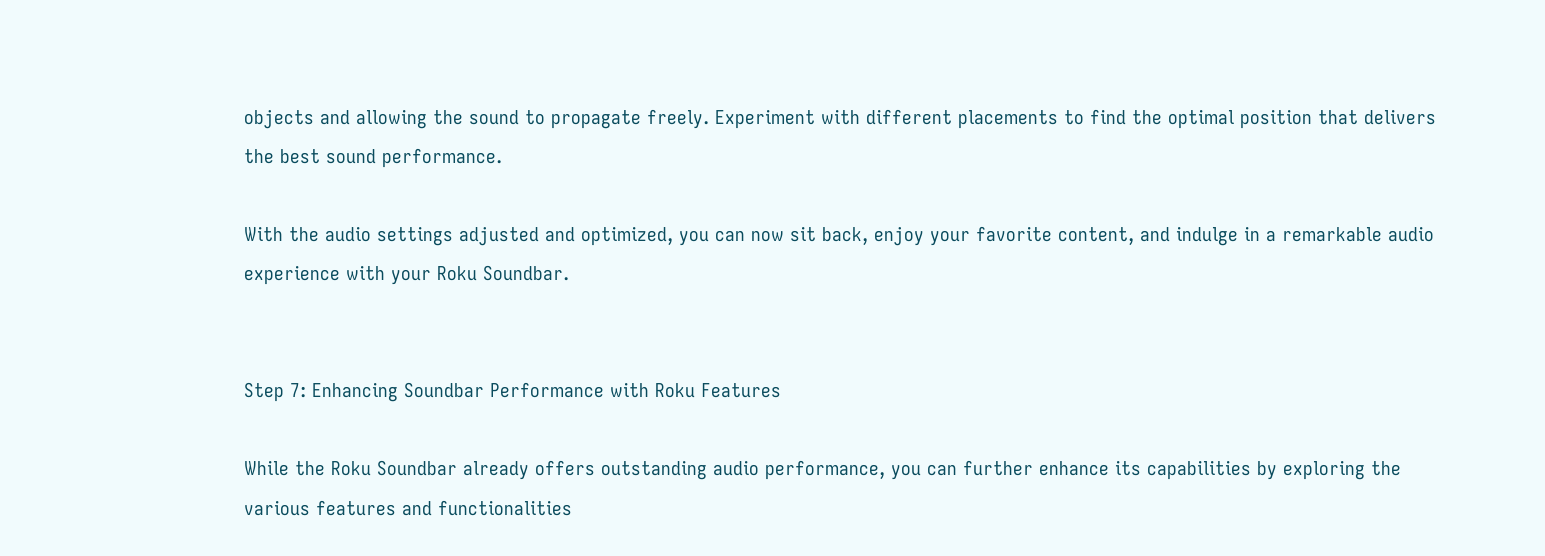objects and allowing the sound to propagate freely. Experiment with different placements to find the optimal position that delivers the best sound performance.

With the audio settings adjusted and optimized, you can now sit back, enjoy your favorite content, and indulge in a remarkable audio experience with your Roku Soundbar.


Step 7: Enhancing Soundbar Performance with Roku Features

While the Roku Soundbar already offers outstanding audio performance, you can further enhance its capabilities by exploring the various features and functionalities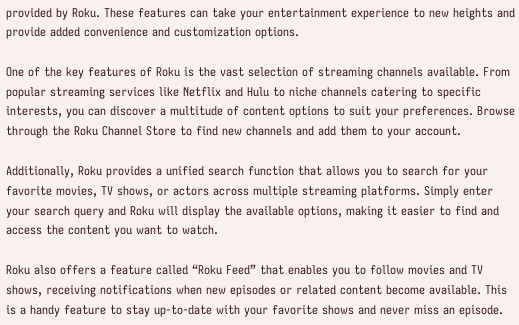provided by Roku. These features can take your entertainment experience to new heights and provide added convenience and customization options.

One of the key features of Roku is the vast selection of streaming channels available. From popular streaming services like Netflix and Hulu to niche channels catering to specific interests, you can discover a multitude of content options to suit your preferences. Browse through the Roku Channel Store to find new channels and add them to your account.

Additionally, Roku provides a unified search function that allows you to search for your favorite movies, TV shows, or actors across multiple streaming platforms. Simply enter your search query and Roku will display the available options, making it easier to find and access the content you want to watch.

Roku also offers a feature called “Roku Feed” that enables you to follow movies and TV shows, receiving notifications when new episodes or related content become available. This is a handy feature to stay up-to-date with your favorite shows and never miss an episode.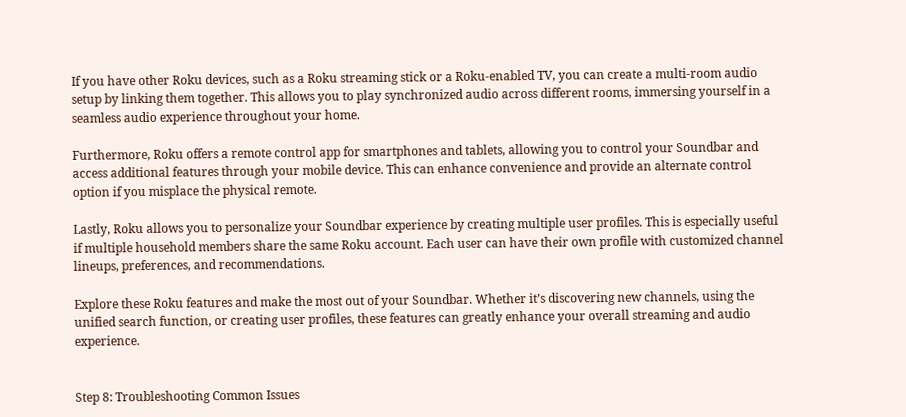If you have other Roku devices, such as a Roku streaming stick or a Roku-enabled TV, you can create a multi-room audio setup by linking them together. This allows you to play synchronized audio across different rooms, immersing yourself in a seamless audio experience throughout your home.

Furthermore, Roku offers a remote control app for smartphones and tablets, allowing you to control your Soundbar and access additional features through your mobile device. This can enhance convenience and provide an alternate control option if you misplace the physical remote.

Lastly, Roku allows you to personalize your Soundbar experience by creating multiple user profiles. This is especially useful if multiple household members share the same Roku account. Each user can have their own profile with customized channel lineups, preferences, and recommendations.

Explore these Roku features and make the most out of your Soundbar. Whether it’s discovering new channels, using the unified search function, or creating user profiles, these features can greatly enhance your overall streaming and audio experience.


Step 8: Troubleshooting Common Issues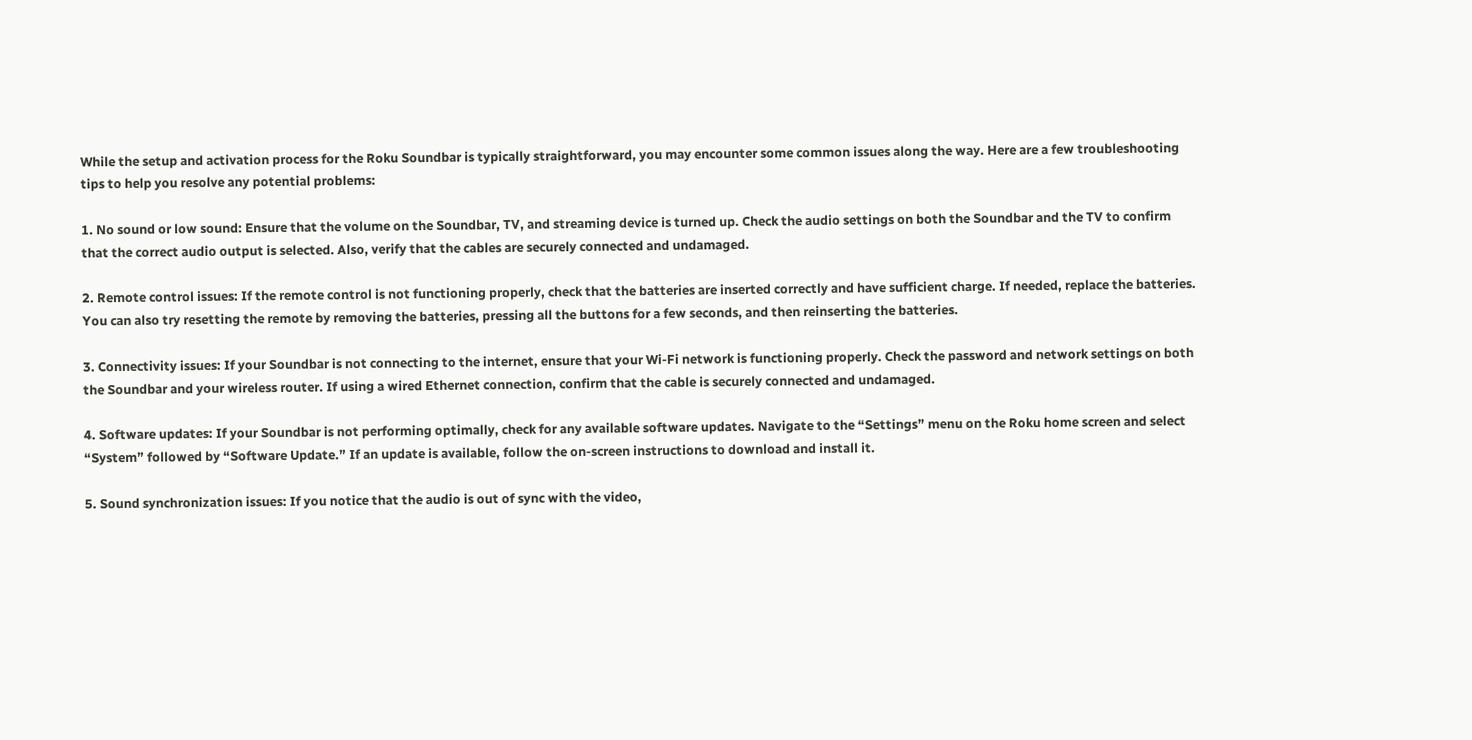While the setup and activation process for the Roku Soundbar is typically straightforward, you may encounter some common issues along the way. Here are a few troubleshooting tips to help you resolve any potential problems:

1. No sound or low sound: Ensure that the volume on the Soundbar, TV, and streaming device is turned up. Check the audio settings on both the Soundbar and the TV to confirm that the correct audio output is selected. Also, verify that the cables are securely connected and undamaged.

2. Remote control issues: If the remote control is not functioning properly, check that the batteries are inserted correctly and have sufficient charge. If needed, replace the batteries. You can also try resetting the remote by removing the batteries, pressing all the buttons for a few seconds, and then reinserting the batteries.

3. Connectivity issues: If your Soundbar is not connecting to the internet, ensure that your Wi-Fi network is functioning properly. Check the password and network settings on both the Soundbar and your wireless router. If using a wired Ethernet connection, confirm that the cable is securely connected and undamaged.

4. Software updates: If your Soundbar is not performing optimally, check for any available software updates. Navigate to the “Settings” menu on the Roku home screen and select “System” followed by “Software Update.” If an update is available, follow the on-screen instructions to download and install it.

5. Sound synchronization issues: If you notice that the audio is out of sync with the video,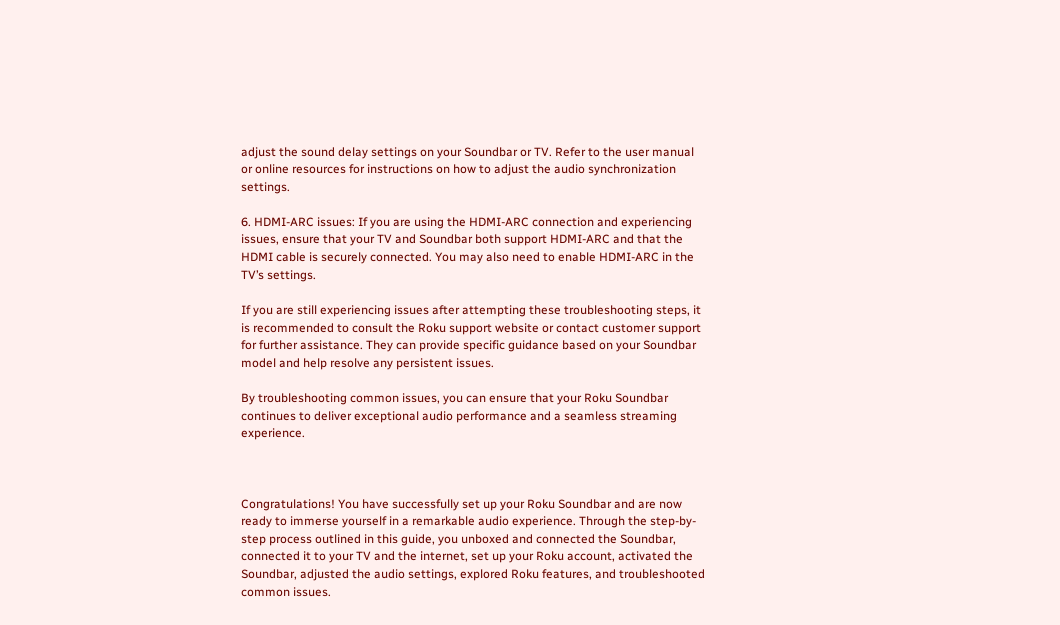adjust the sound delay settings on your Soundbar or TV. Refer to the user manual or online resources for instructions on how to adjust the audio synchronization settings.

6. HDMI-ARC issues: If you are using the HDMI-ARC connection and experiencing issues, ensure that your TV and Soundbar both support HDMI-ARC and that the HDMI cable is securely connected. You may also need to enable HDMI-ARC in the TV’s settings.

If you are still experiencing issues after attempting these troubleshooting steps, it is recommended to consult the Roku support website or contact customer support for further assistance. They can provide specific guidance based on your Soundbar model and help resolve any persistent issues.

By troubleshooting common issues, you can ensure that your Roku Soundbar continues to deliver exceptional audio performance and a seamless streaming experience.



Congratulations! You have successfully set up your Roku Soundbar and are now ready to immerse yourself in a remarkable audio experience. Through the step-by-step process outlined in this guide, you unboxed and connected the Soundbar, connected it to your TV and the internet, set up your Roku account, activated the Soundbar, adjusted the audio settings, explored Roku features, and troubleshooted common issues.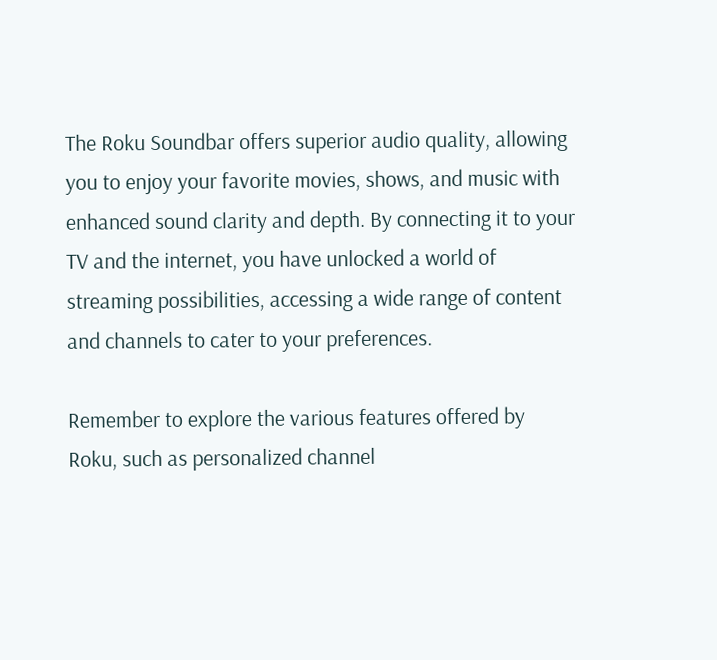The Roku Soundbar offers superior audio quality, allowing you to enjoy your favorite movies, shows, and music with enhanced sound clarity and depth. By connecting it to your TV and the internet, you have unlocked a world of streaming possibilities, accessing a wide range of content and channels to cater to your preferences.

Remember to explore the various features offered by Roku, such as personalized channel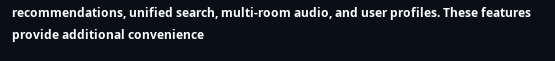recommendations, unified search, multi-room audio, and user profiles. These features provide additional convenience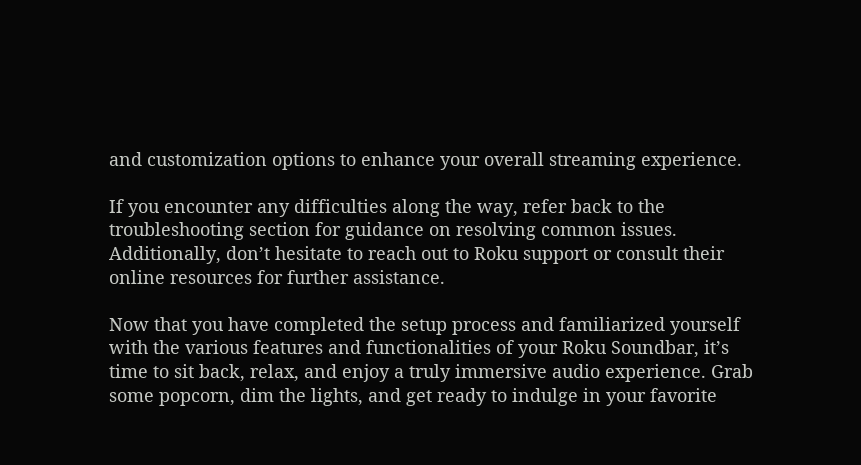and customization options to enhance your overall streaming experience.

If you encounter any difficulties along the way, refer back to the troubleshooting section for guidance on resolving common issues. Additionally, don’t hesitate to reach out to Roku support or consult their online resources for further assistance.

Now that you have completed the setup process and familiarized yourself with the various features and functionalities of your Roku Soundbar, it’s time to sit back, relax, and enjoy a truly immersive audio experience. Grab some popcorn, dim the lights, and get ready to indulge in your favorite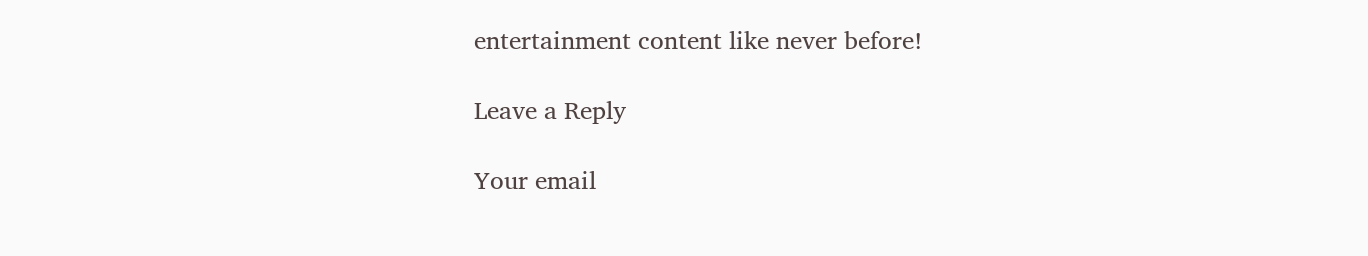entertainment content like never before!

Leave a Reply

Your email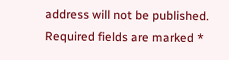address will not be published. Required fields are marked *